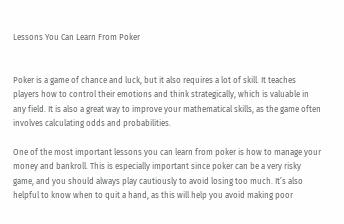Lessons You Can Learn From Poker


Poker is a game of chance and luck, but it also requires a lot of skill. It teaches players how to control their emotions and think strategically, which is valuable in any field. It is also a great way to improve your mathematical skills, as the game often involves calculating odds and probabilities.

One of the most important lessons you can learn from poker is how to manage your money and bankroll. This is especially important since poker can be a very risky game, and you should always play cautiously to avoid losing too much. It’s also helpful to know when to quit a hand, as this will help you avoid making poor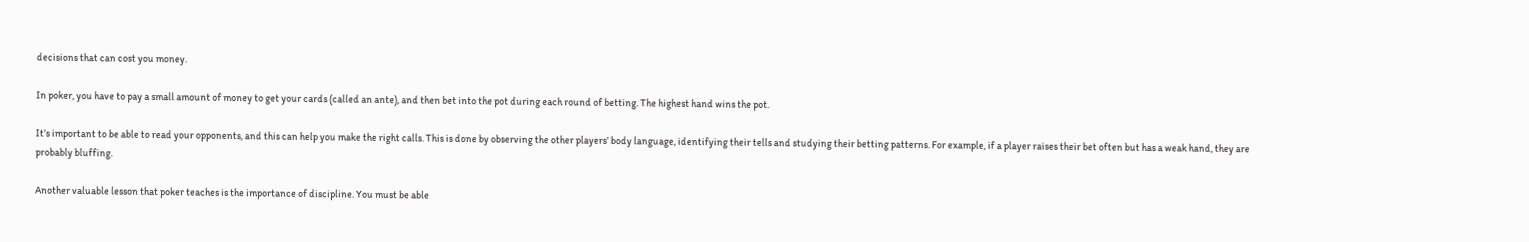decisions that can cost you money.

In poker, you have to pay a small amount of money to get your cards (called an ante), and then bet into the pot during each round of betting. The highest hand wins the pot.

It’s important to be able to read your opponents, and this can help you make the right calls. This is done by observing the other players’ body language, identifying their tells and studying their betting patterns. For example, if a player raises their bet often but has a weak hand, they are probably bluffing.

Another valuable lesson that poker teaches is the importance of discipline. You must be able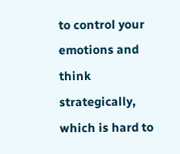to control your emotions and think strategically, which is hard to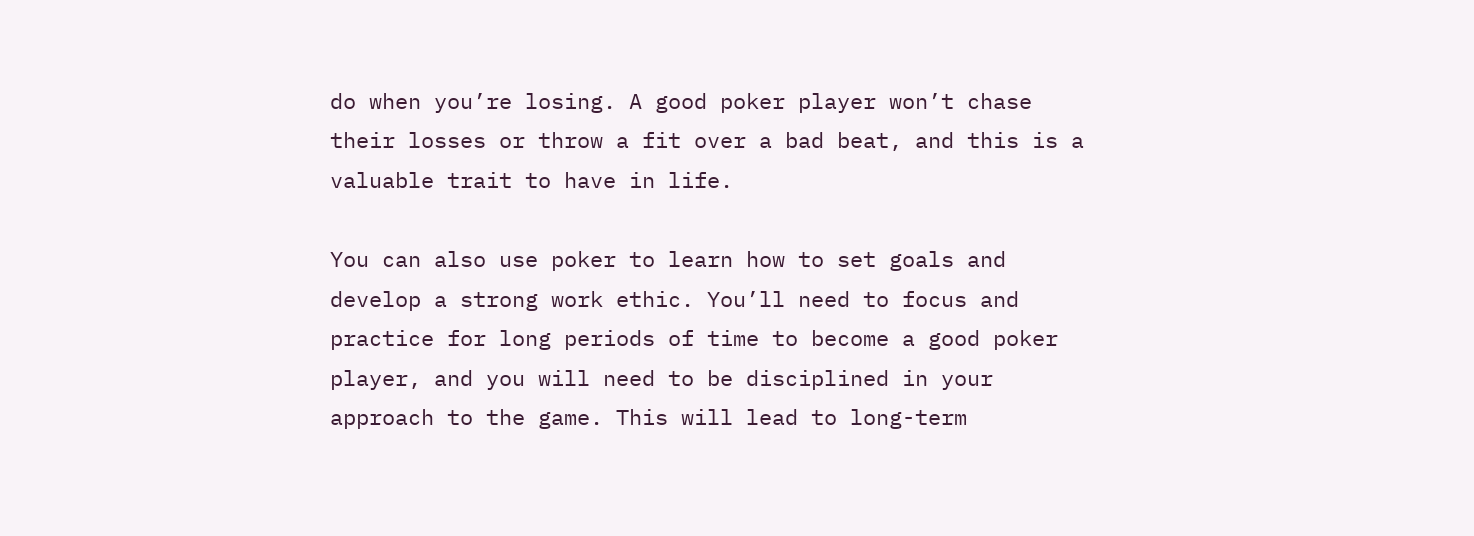do when you’re losing. A good poker player won’t chase their losses or throw a fit over a bad beat, and this is a valuable trait to have in life.

You can also use poker to learn how to set goals and develop a strong work ethic. You’ll need to focus and practice for long periods of time to become a good poker player, and you will need to be disciplined in your approach to the game. This will lead to long-term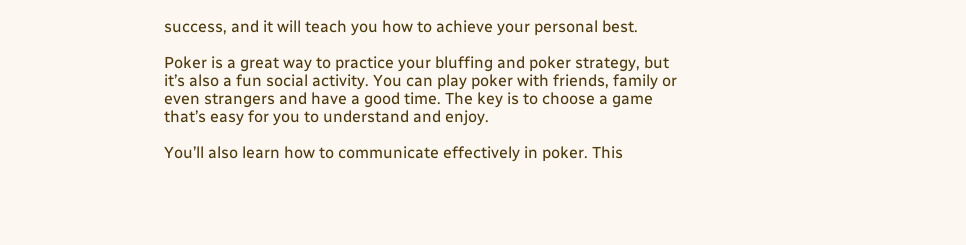success, and it will teach you how to achieve your personal best.

Poker is a great way to practice your bluffing and poker strategy, but it’s also a fun social activity. You can play poker with friends, family or even strangers and have a good time. The key is to choose a game that’s easy for you to understand and enjoy.

You’ll also learn how to communicate effectively in poker. This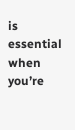is essential when you’re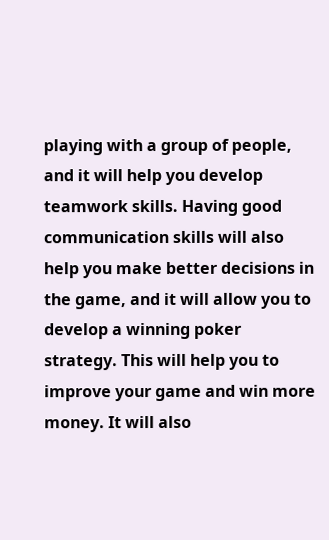playing with a group of people, and it will help you develop teamwork skills. Having good communication skills will also help you make better decisions in the game, and it will allow you to develop a winning poker strategy. This will help you to improve your game and win more money. It will also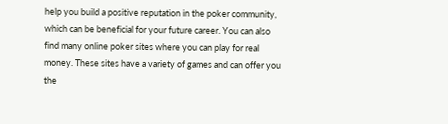help you build a positive reputation in the poker community, which can be beneficial for your future career. You can also find many online poker sites where you can play for real money. These sites have a variety of games and can offer you the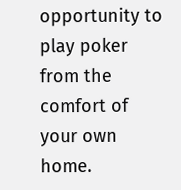opportunity to play poker from the comfort of your own home.